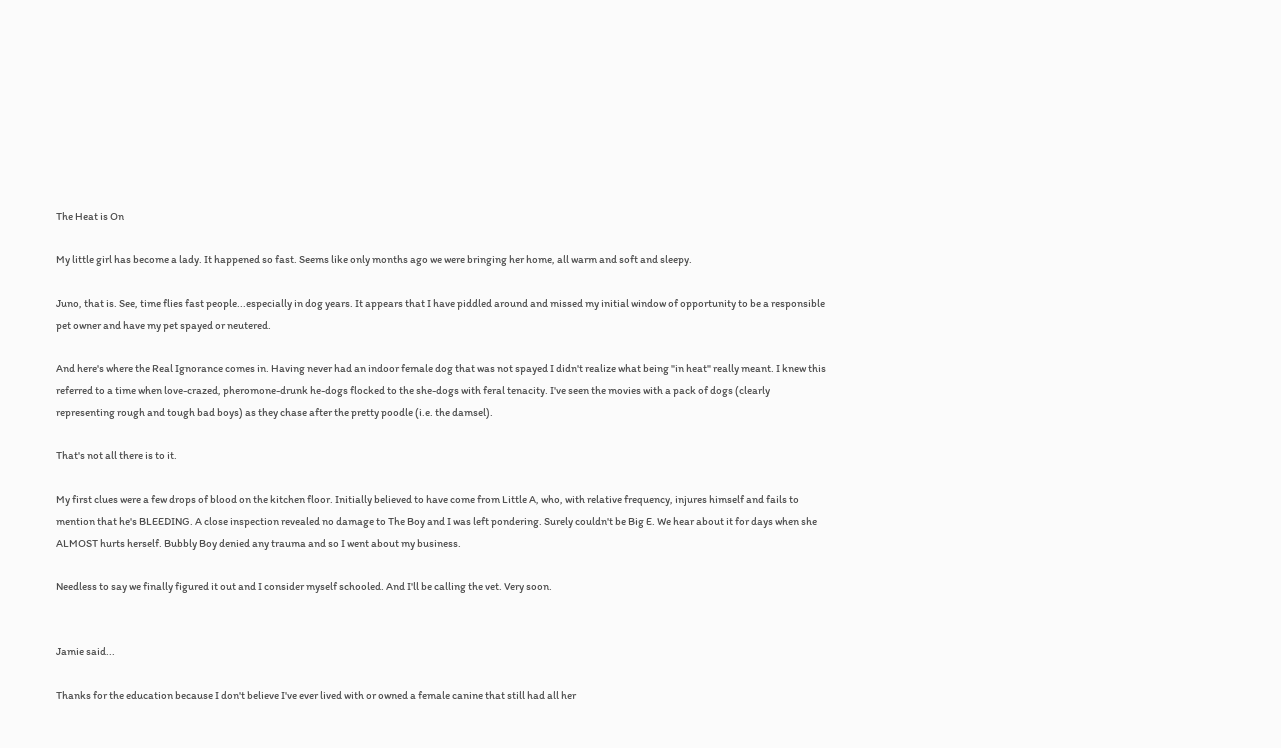The Heat is On

My little girl has become a lady. It happened so fast. Seems like only months ago we were bringing her home, all warm and soft and sleepy.

Juno, that is. See, time flies fast people...especially in dog years. It appears that I have piddled around and missed my initial window of opportunity to be a responsible pet owner and have my pet spayed or neutered.

And here's where the Real Ignorance comes in. Having never had an indoor female dog that was not spayed I didn't realize what being "in heat" really meant. I knew this referred to a time when love-crazed, pheromone-drunk he-dogs flocked to the she-dogs with feral tenacity. I've seen the movies with a pack of dogs (clearly representing rough and tough bad boys) as they chase after the pretty poodle (i.e. the damsel).

That's not all there is to it.

My first clues were a few drops of blood on the kitchen floor. Initially believed to have come from Little A, who, with relative frequency, injures himself and fails to mention that he's BLEEDING. A close inspection revealed no damage to The Boy and I was left pondering. Surely couldn't be Big E. We hear about it for days when she ALMOST hurts herself. Bubbly Boy denied any trauma and so I went about my business.

Needless to say we finally figured it out and I consider myself schooled. And I'll be calling the vet. Very soon.


Jamie said...

Thanks for the education because I don't believe I've ever lived with or owned a female canine that still had all her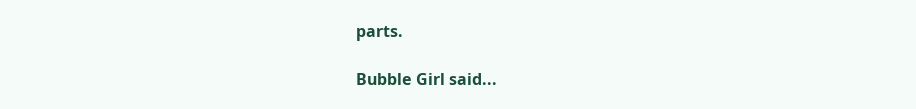parts.

Bubble Girl said...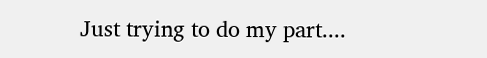Just trying to do my part....